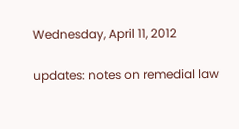Wednesday, April 11, 2012

updates: notes on remedial law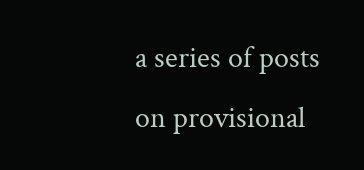a series of posts on provisional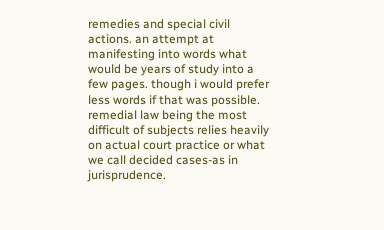remedies and special civil actions. an attempt at manifesting into words what would be years of study into a few pages. though i would prefer less words if that was possible. remedial law being the most difficult of subjects relies heavily on actual court practice or what we call decided cases-as in jurisprudence.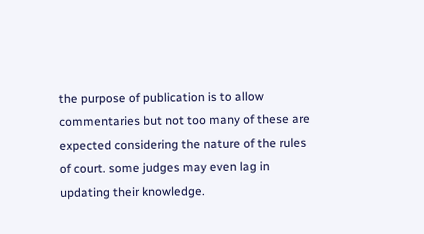the purpose of publication is to allow commentaries but not too many of these are expected considering the nature of the rules of court. some judges may even lag in updating their knowledge.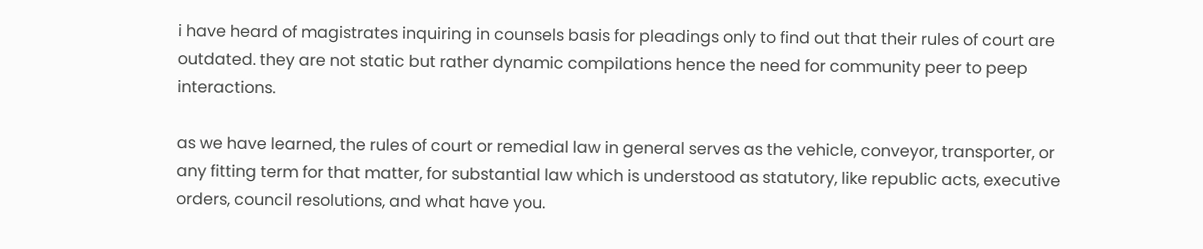i have heard of magistrates inquiring in counsels basis for pleadings only to find out that their rules of court are outdated. they are not static but rather dynamic compilations hence the need for community peer to peep interactions.

as we have learned, the rules of court or remedial law in general serves as the vehicle, conveyor, transporter, or any fitting term for that matter, for substantial law which is understood as statutory, like republic acts, executive orders, council resolutions, and what have you.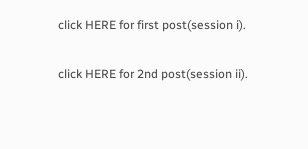click HERE for first post(session i).

click HERE for 2nd post(session ii).